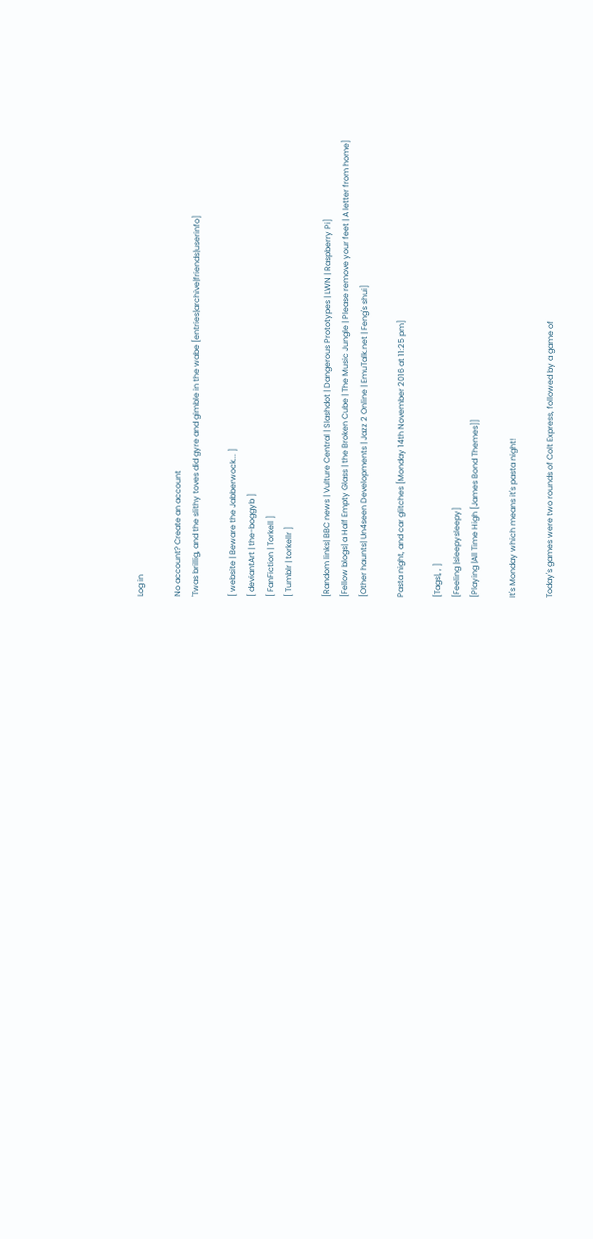Log in

No account? Create an account
'Twas brillig, and the slithy toves did gyre and gimble in the wabe [entries|archive|friends|userinfo]

[ website | Beware the Jabberwock... ]
[ deviantArt | the-boggyb ]
[ FanFiction | Torkell ]
[ Tumblr | torkellr ]

[Random links| BBC news | Vulture Central | Slashdot | Dangerous Prototypes | LWN | Raspberry Pi]
[Fellow blogs| a Half Empty Glass | the Broken Cube | The Music Jungle | Please remove your feet | A letter from home]
[Other haunts| Un4seen Developments | Jazz 2 Online | EmuTalk.net | Feng's shui]

Pasta night, and car glitches [Monday 14th November 2016 at 11:25 pm]

[Tags|, , ]
[Feeling |sleepysleepy]
[Playing |All Time High [James Bond Themes]]

It's Monday which means it's pasta night!

Today's games were two rounds of Colt Express, followed by a game of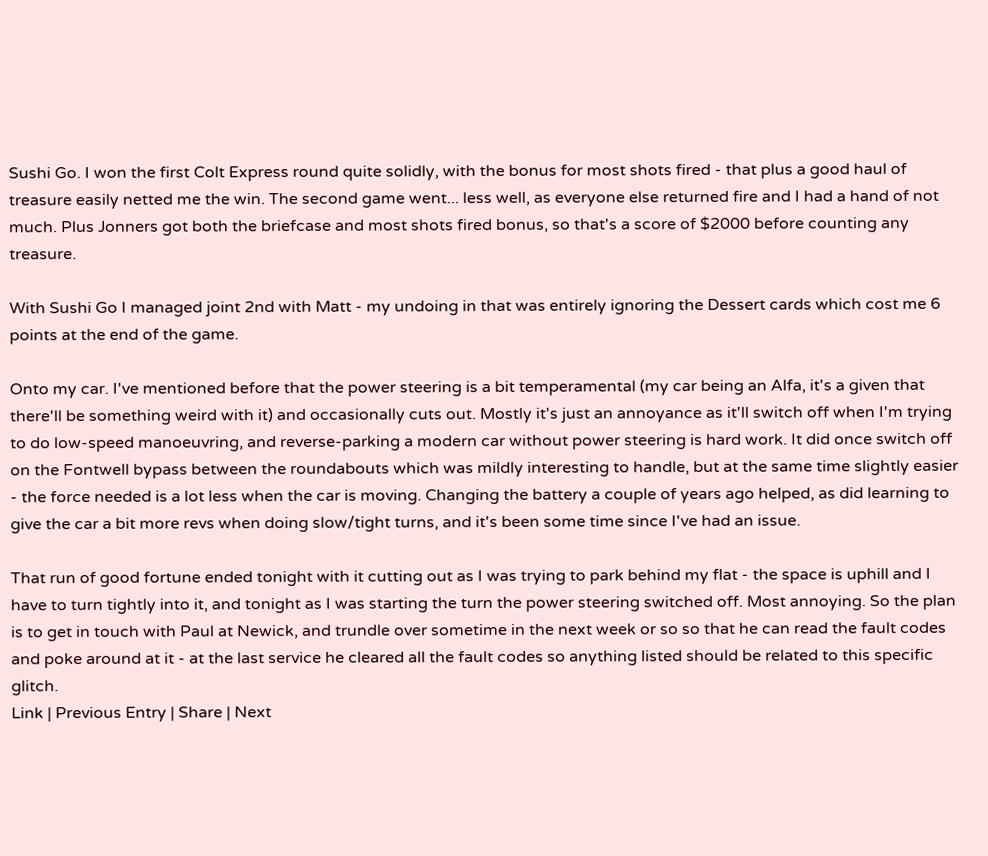Sushi Go. I won the first Colt Express round quite solidly, with the bonus for most shots fired - that plus a good haul of treasure easily netted me the win. The second game went... less well, as everyone else returned fire and I had a hand of not much. Plus Jonners got both the briefcase and most shots fired bonus, so that's a score of $2000 before counting any treasure.

With Sushi Go I managed joint 2nd with Matt - my undoing in that was entirely ignoring the Dessert cards which cost me 6 points at the end of the game.

Onto my car. I've mentioned before that the power steering is a bit temperamental (my car being an Alfa, it's a given that there'll be something weird with it) and occasionally cuts out. Mostly it's just an annoyance as it'll switch off when I'm trying to do low-speed manoeuvring, and reverse-parking a modern car without power steering is hard work. It did once switch off on the Fontwell bypass between the roundabouts which was mildly interesting to handle, but at the same time slightly easier - the force needed is a lot less when the car is moving. Changing the battery a couple of years ago helped, as did learning to give the car a bit more revs when doing slow/tight turns, and it's been some time since I've had an issue.

That run of good fortune ended tonight with it cutting out as I was trying to park behind my flat - the space is uphill and I have to turn tightly into it, and tonight as I was starting the turn the power steering switched off. Most annoying. So the plan is to get in touch with Paul at Newick, and trundle over sometime in the next week or so so that he can read the fault codes and poke around at it - at the last service he cleared all the fault codes so anything listed should be related to this specific glitch.
Link | Previous Entry | Share | Next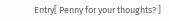Entry[ Penny for your thoughts? ]